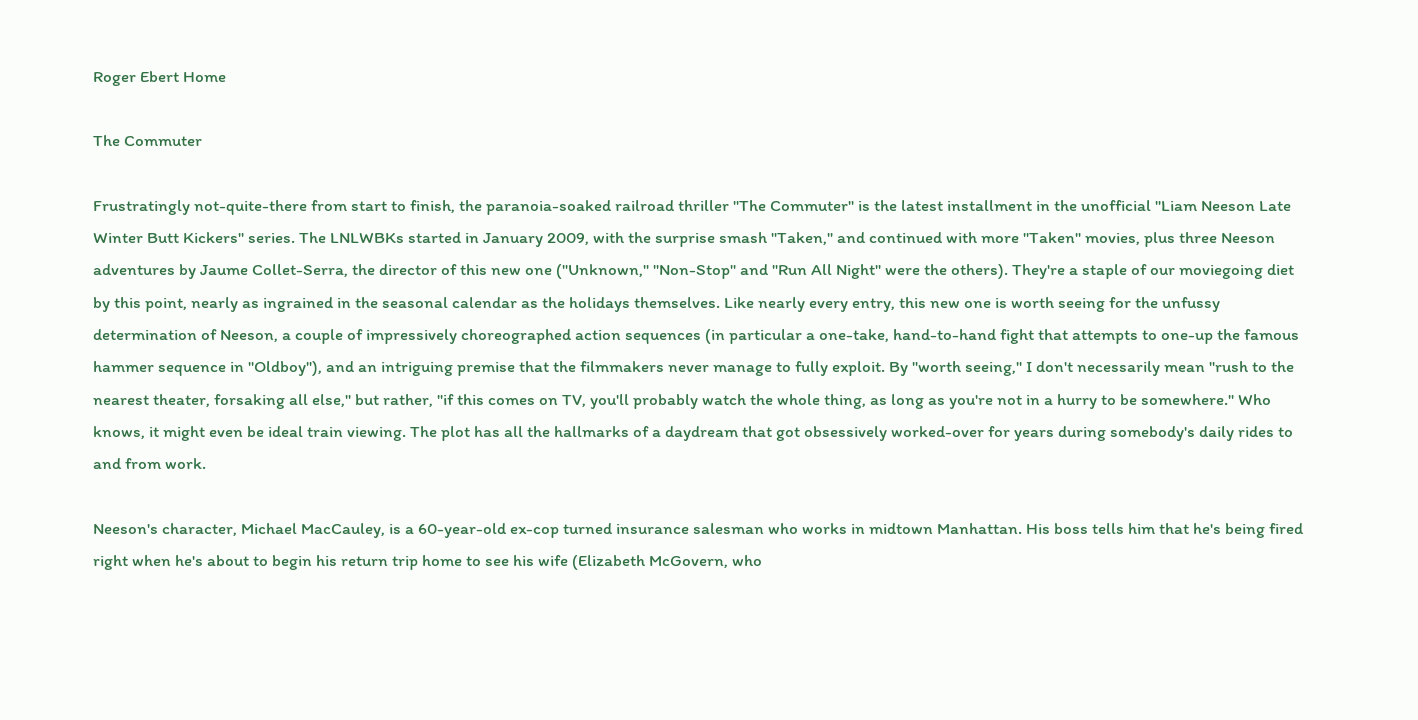Roger Ebert Home

The Commuter

Frustratingly not-quite-there from start to finish, the paranoia-soaked railroad thriller "The Commuter" is the latest installment in the unofficial "Liam Neeson Late Winter Butt Kickers" series. The LNLWBKs started in January 2009, with the surprise smash "Taken," and continued with more "Taken" movies, plus three Neeson adventures by Jaume Collet-Serra, the director of this new one ("Unknown," "Non-Stop" and "Run All Night" were the others). They're a staple of our moviegoing diet by this point, nearly as ingrained in the seasonal calendar as the holidays themselves. Like nearly every entry, this new one is worth seeing for the unfussy determination of Neeson, a couple of impressively choreographed action sequences (in particular a one-take, hand-to-hand fight that attempts to one-up the famous hammer sequence in "Oldboy"), and an intriguing premise that the filmmakers never manage to fully exploit. By "worth seeing," I don't necessarily mean "rush to the nearest theater, forsaking all else," but rather, "if this comes on TV, you'll probably watch the whole thing, as long as you're not in a hurry to be somewhere." Who knows, it might even be ideal train viewing. The plot has all the hallmarks of a daydream that got obsessively worked-over for years during somebody's daily rides to and from work.

Neeson's character, Michael MacCauley, is a 60-year-old ex-cop turned insurance salesman who works in midtown Manhattan. His boss tells him that he's being fired right when he's about to begin his return trip home to see his wife (Elizabeth McGovern, who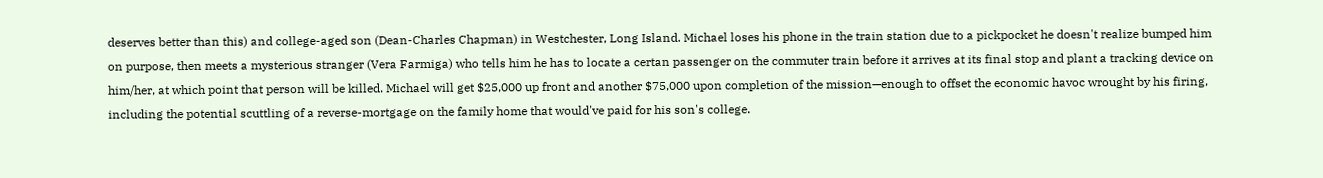deserves better than this) and college-aged son (Dean-Charles Chapman) in Westchester, Long Island. Michael loses his phone in the train station due to a pickpocket he doesn't realize bumped him on purpose, then meets a mysterious stranger (Vera Farmiga) who tells him he has to locate a certan passenger on the commuter train before it arrives at its final stop and plant a tracking device on him/her, at which point that person will be killed. Michael will get $25,000 up front and another $75,000 upon completion of the mission—enough to offset the economic havoc wrought by his firing, including the potential scuttling of a reverse-mortgage on the family home that would've paid for his son's college.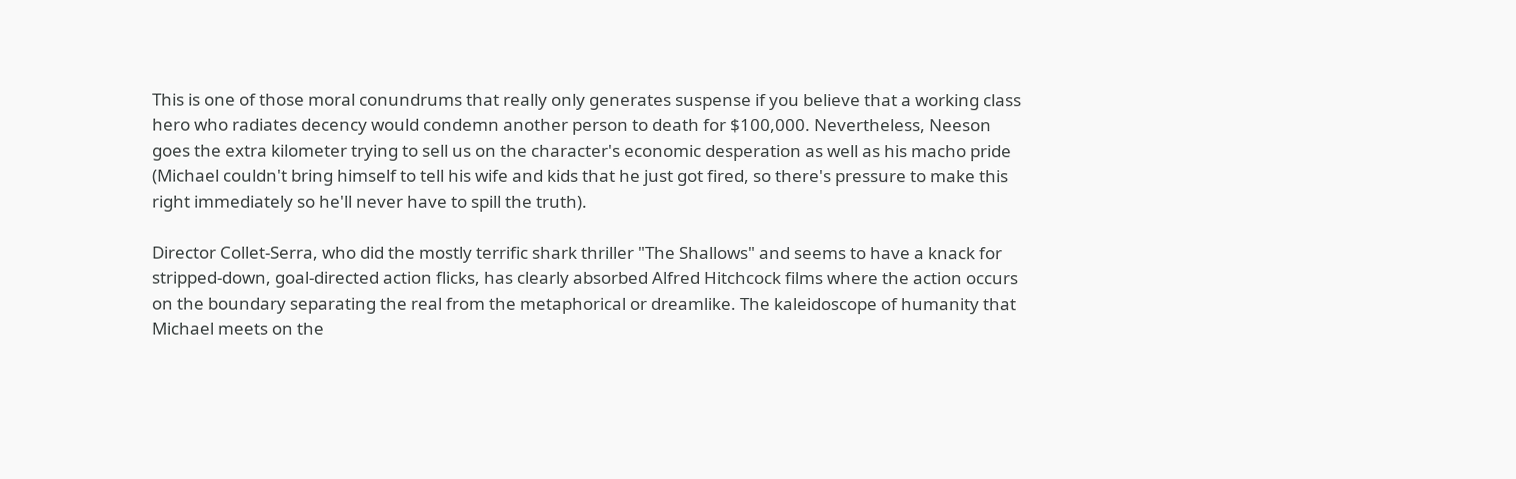This is one of those moral conundrums that really only generates suspense if you believe that a working class hero who radiates decency would condemn another person to death for $100,000. Nevertheless, Neeson goes the extra kilometer trying to sell us on the character's economic desperation as well as his macho pride (Michael couldn't bring himself to tell his wife and kids that he just got fired, so there's pressure to make this right immediately so he'll never have to spill the truth).

Director Collet-Serra, who did the mostly terrific shark thriller "The Shallows" and seems to have a knack for stripped-down, goal-directed action flicks, has clearly absorbed Alfred Hitchcock films where the action occurs on the boundary separating the real from the metaphorical or dreamlike. The kaleidoscope of humanity that Michael meets on the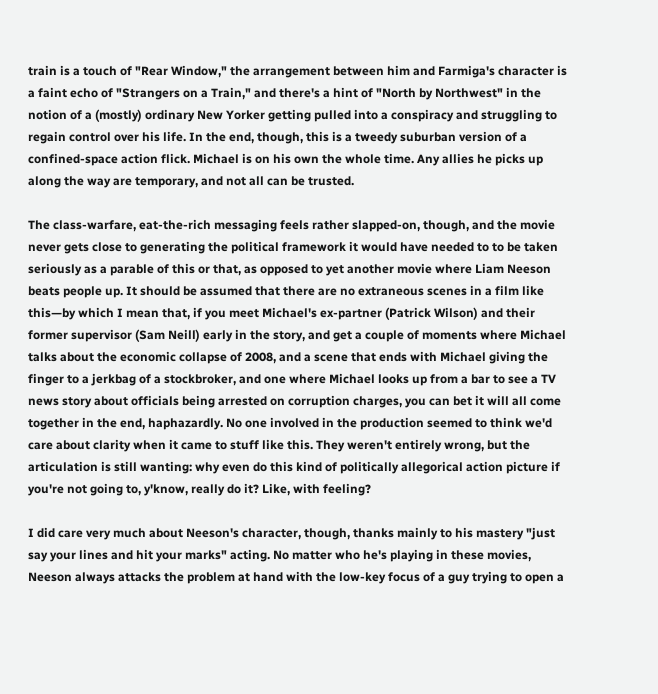train is a touch of "Rear Window," the arrangement between him and Farmiga's character is a faint echo of "Strangers on a Train," and there's a hint of "North by Northwest" in the notion of a (mostly) ordinary New Yorker getting pulled into a conspiracy and struggling to regain control over his life. In the end, though, this is a tweedy suburban version of a confined-space action flick. Michael is on his own the whole time. Any allies he picks up along the way are temporary, and not all can be trusted.

The class-warfare, eat-the-rich messaging feels rather slapped-on, though, and the movie never gets close to generating the political framework it would have needed to to be taken seriously as a parable of this or that, as opposed to yet another movie where Liam Neeson beats people up. It should be assumed that there are no extraneous scenes in a film like this—by which I mean that, if you meet Michael's ex-partner (Patrick Wilson) and their former supervisor (Sam Neill) early in the story, and get a couple of moments where Michael talks about the economic collapse of 2008, and a scene that ends with Michael giving the finger to a jerkbag of a stockbroker, and one where Michael looks up from a bar to see a TV news story about officials being arrested on corruption charges, you can bet it will all come together in the end, haphazardly. No one involved in the production seemed to think we'd care about clarity when it came to stuff like this. They weren't entirely wrong, but the articulation is still wanting: why even do this kind of politically allegorical action picture if you're not going to, y'know, really do it? Like, with feeling?

I did care very much about Neeson's character, though, thanks mainly to his mastery "just say your lines and hit your marks" acting. No matter who he's playing in these movies, Neeson always attacks the problem at hand with the low-key focus of a guy trying to open a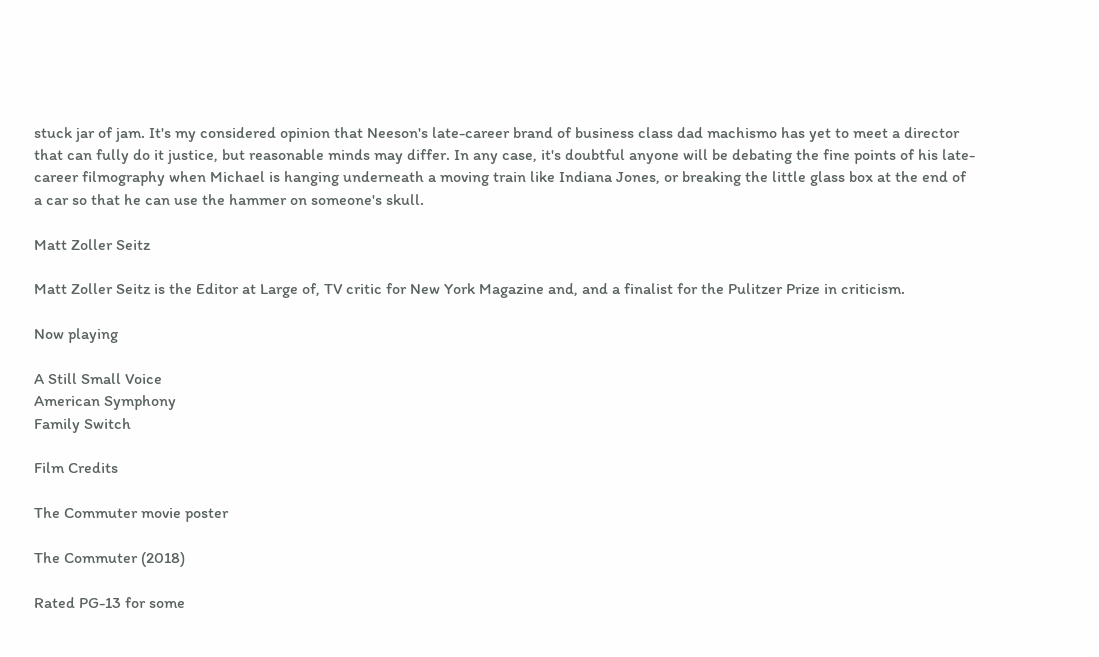stuck jar of jam. It's my considered opinion that Neeson's late-career brand of business class dad machismo has yet to meet a director that can fully do it justice, but reasonable minds may differ. In any case, it's doubtful anyone will be debating the fine points of his late-career filmography when Michael is hanging underneath a moving train like Indiana Jones, or breaking the little glass box at the end of a car so that he can use the hammer on someone's skull.

Matt Zoller Seitz

Matt Zoller Seitz is the Editor at Large of, TV critic for New York Magazine and, and a finalist for the Pulitzer Prize in criticism.

Now playing

A Still Small Voice
American Symphony
Family Switch

Film Credits

The Commuter movie poster

The Commuter (2018)

Rated PG-13 for some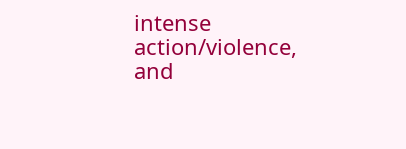intense action/violence, and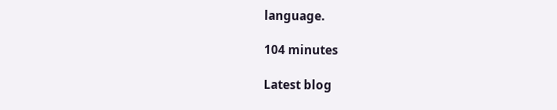language.

104 minutes

Latest blog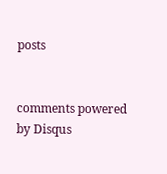posts


comments powered by Disqus